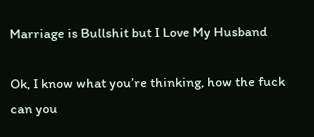Marriage is Bullshit but I Love My Husband

Ok, I know what you’re thinking, how the fuck can you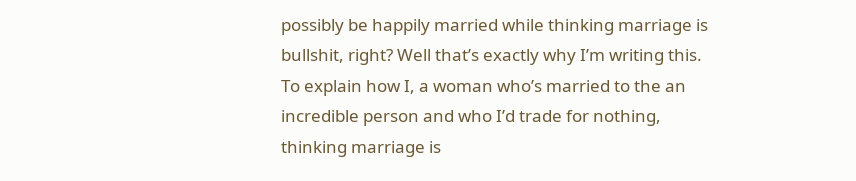possibly be happily married while thinking marriage is bullshit, right? Well that’s exactly why I’m writing this. To explain how I, a woman who’s married to the an incredible person and who I’d trade for nothing, thinking marriage is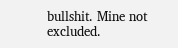bullshit. Mine not excluded.